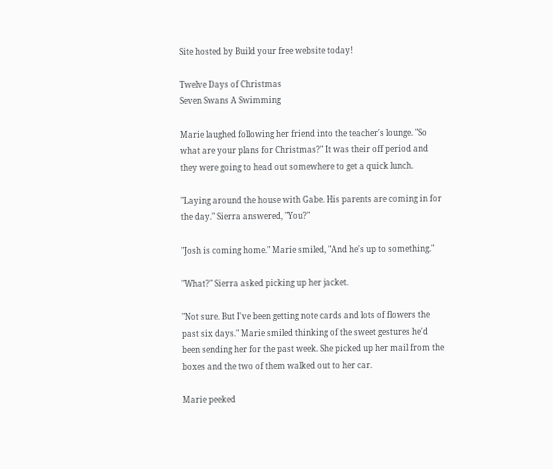Site hosted by Build your free website today!

Twelve Days of Christmas
Seven Swans A Swimming

Marie laughed following her friend into the teacher's lounge. "So what are your plans for Christmas?" It was their off period and they were going to head out somewhere to get a quick lunch.

"Laying around the house with Gabe. His parents are coming in for the day." Sierra answered, "You?"

"Josh is coming home." Marie smiled, "And he's up to something."

"What?" Sierra asked picking up her jacket.

"Not sure. But I've been getting note cards and lots of flowers the past six days." Marie smiled thinking of the sweet gestures he'd been sending her for the past week. She picked up her mail from the boxes and the two of them walked out to her car.

Marie peeked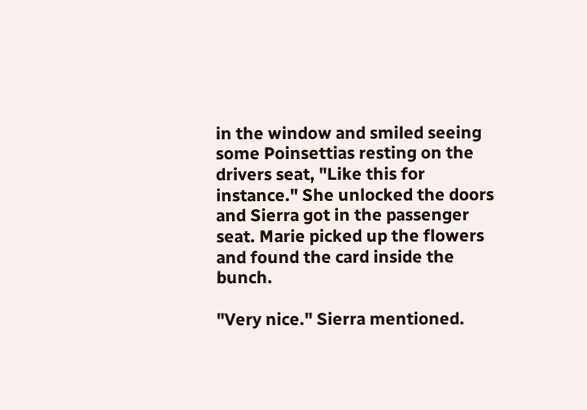in the window and smiled seeing some Poinsettias resting on the drivers seat, "Like this for instance." She unlocked the doors and Sierra got in the passenger seat. Marie picked up the flowers and found the card inside the bunch.

"Very nice." Sierra mentioned.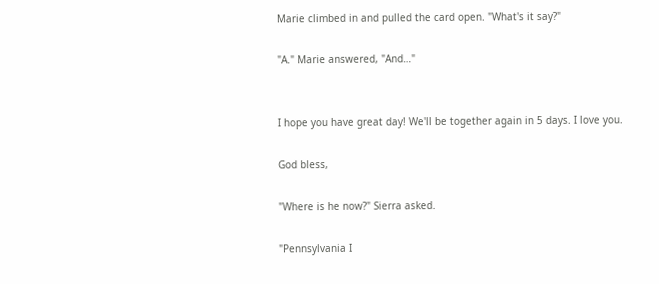Marie climbed in and pulled the card open. "What's it say?"

"A." Marie answered, "And…"


I hope you have great day! We'll be together again in 5 days. I love you.

God bless,

"Where is he now?" Sierra asked.

"Pennsylvania I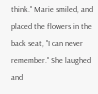think." Marie smiled, and placed the flowers in the back seat, "I can never remember." She laughed and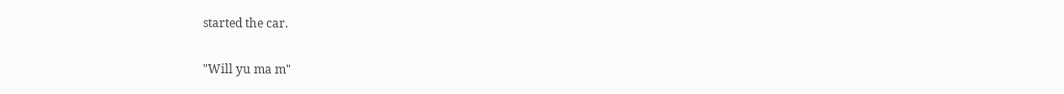started the car.

"Will yu ma m"